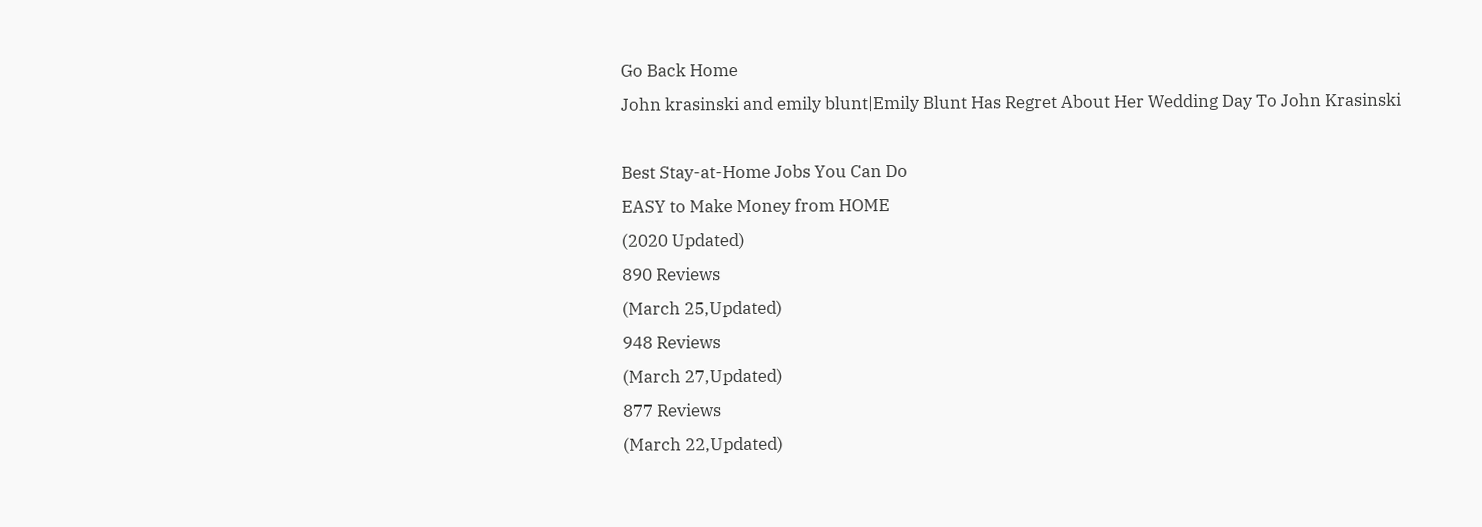Go Back Home
John krasinski and emily blunt|Emily Blunt Has Regret About Her Wedding Day To John Krasinski

Best Stay-at-Home Jobs You Can Do
EASY to Make Money from HOME
(2020 Updated)
890 Reviews
(March 25,Updated)
948 Reviews
(March 27,Updated)
877 Reviews
(March 22,Updated)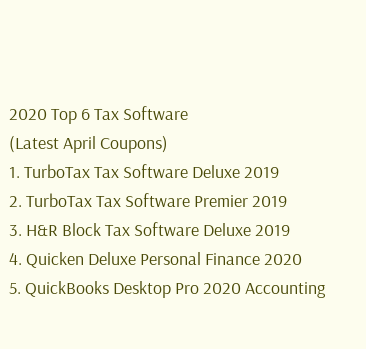2020 Top 6 Tax Software
(Latest April Coupons)
1. TurboTax Tax Software Deluxe 2019
2. TurboTax Tax Software Premier 2019
3. H&R Block Tax Software Deluxe 2019
4. Quicken Deluxe Personal Finance 2020
5. QuickBooks Desktop Pro 2020 Accounting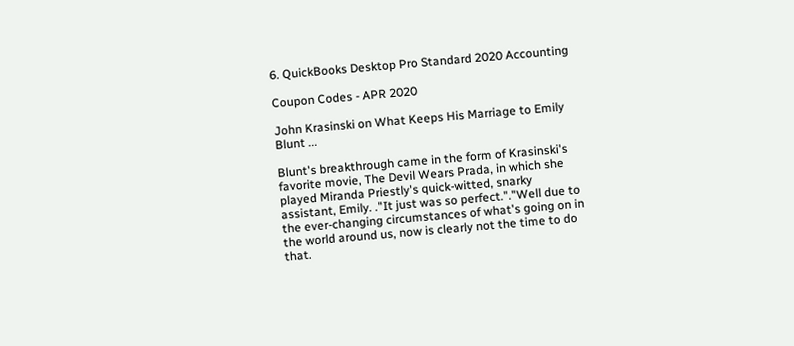6. QuickBooks Desktop Pro Standard 2020 Accounting

Coupon Codes - APR 2020

John Krasinski on What Keeps His Marriage to Emily Blunt ...

Blunt's breakthrough came in the form of Krasinski's favorite movie, The Devil Wears Prada, in which she played Miranda Priestly's quick-witted, snarky assistant, Emily. ."It just was so perfect."."Well due to the ever-changing circumstances of what's going on in the world around us, now is clearly not the time to do that.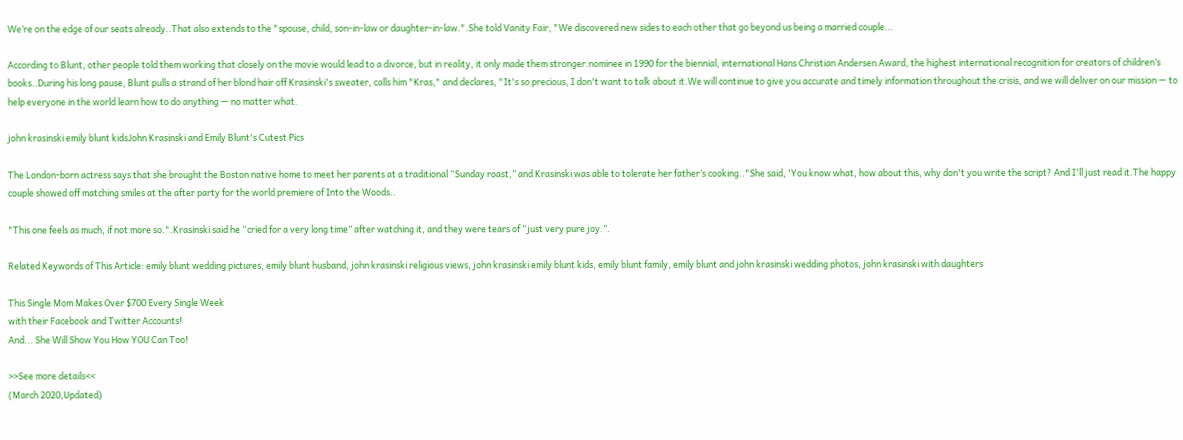We’re on the edge of our seats already..That also extends to the "spouse, child, son-in-law or daughter-in-law.".She told Vanity Fair, "We discovered new sides to each other that go beyond us being a married couple...

According to Blunt, other people told them working that closely on the movie would lead to a divorce, but in reality, it only made them stronger.nominee in 1990 for the biennial, international Hans Christian Andersen Award, the highest international recognition for creators of children’s books..During his long pause, Blunt pulls a strand of her blond hair off Krasinski's sweater, calls him "Kras," and declares, "It's so precious, I don't want to talk about it.We will continue to give you accurate and timely information throughout the crisis, and we will deliver on our mission — to help everyone in the world learn how to do anything — no matter what.

john krasinski emily blunt kidsJohn Krasinski and Emily Blunt's Cutest Pics

The London-born actress says that she brought the Boston native home to meet her parents at a traditional “Sunday roast,” and Krasinski was able to tolerate her father’s cooking.."She said, 'You know what, how about this, why don't you write the script? And I'll just read it.The happy couple showed off matching smiles at the after party for the world premiere of Into the Woods..

"This one feels as much, if not more so.".Krasinski said he “cried for a very long time” after watching it, and they were tears of “just very pure joy.”.

Related Keywords of This Article: emily blunt wedding pictures, emily blunt husband, john krasinski religious views, john krasinski emily blunt kids, emily blunt family, emily blunt and john krasinski wedding photos, john krasinski with daughters

This Single Mom Makes Over $700 Every Single Week
with their Facebook and Twitter Accounts!
And... She Will Show You How YOU Can Too!

>>See more details<<
(March 2020,Updated)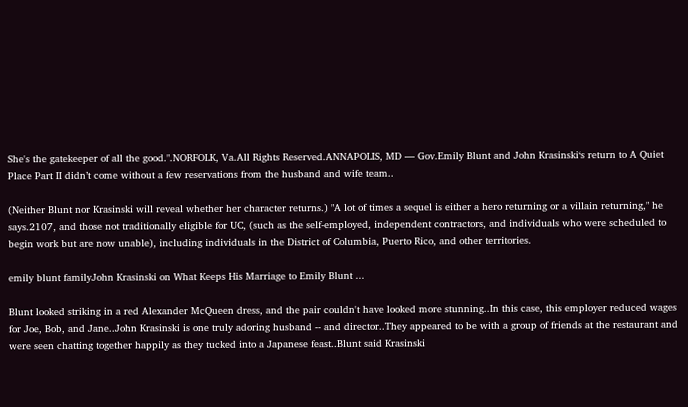She's the gatekeeper of all the good.".NORFOLK, Va.All Rights Reserved.ANNAPOLIS, MD — Gov.Emily Blunt and John Krasinski‘s return to A Quiet Place Part II didn’t come without a few reservations from the husband and wife team..

(Neither Blunt nor Krasinski will reveal whether her character returns.) "A lot of times a sequel is either a hero returning or a villain returning," he says.2107, and those not traditionally eligible for UC, (such as the self-employed, independent contractors, and individuals who were scheduled to begin work but are now unable), including individuals in the District of Columbia, Puerto Rico, and other territories.

emily blunt familyJohn Krasinski on What Keeps His Marriage to Emily Blunt ...

Blunt looked striking in a red Alexander McQueen dress, and the pair couldn't have looked more stunning..In this case, this employer reduced wages for Joe, Bob, and Jane..John Krasinski is one truly adoring husband -- and director..They appeared to be with a group of friends at the restaurant and were seen chatting together happily as they tucked into a Japanese feast..Blunt said Krasinski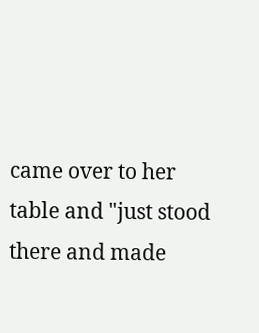came over to her table and "just stood there and made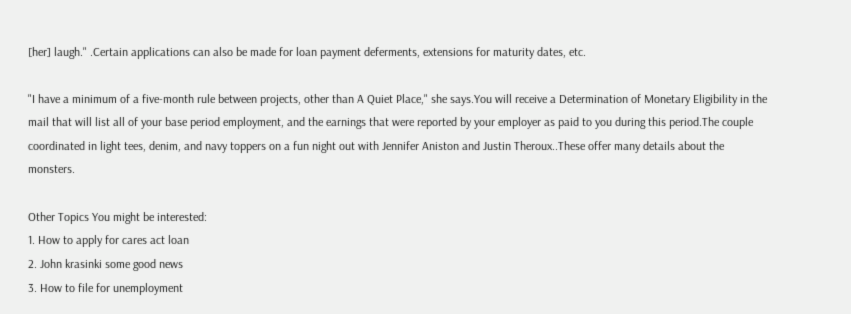[her] laugh." .Certain applications can also be made for loan payment deferments, extensions for maturity dates, etc.

"I have a minimum of a five-month rule between projects, other than A Quiet Place," she says.You will receive a Determination of Monetary Eligibility in the mail that will list all of your base period employment, and the earnings that were reported by your employer as paid to you during this period.The couple coordinated in light tees, denim, and navy toppers on a fun night out with Jennifer Aniston and Justin Theroux..These offer many details about the monsters.

Other Topics You might be interested:
1. How to apply for cares act loan
2. John krasinki some good news
3. How to file for unemployment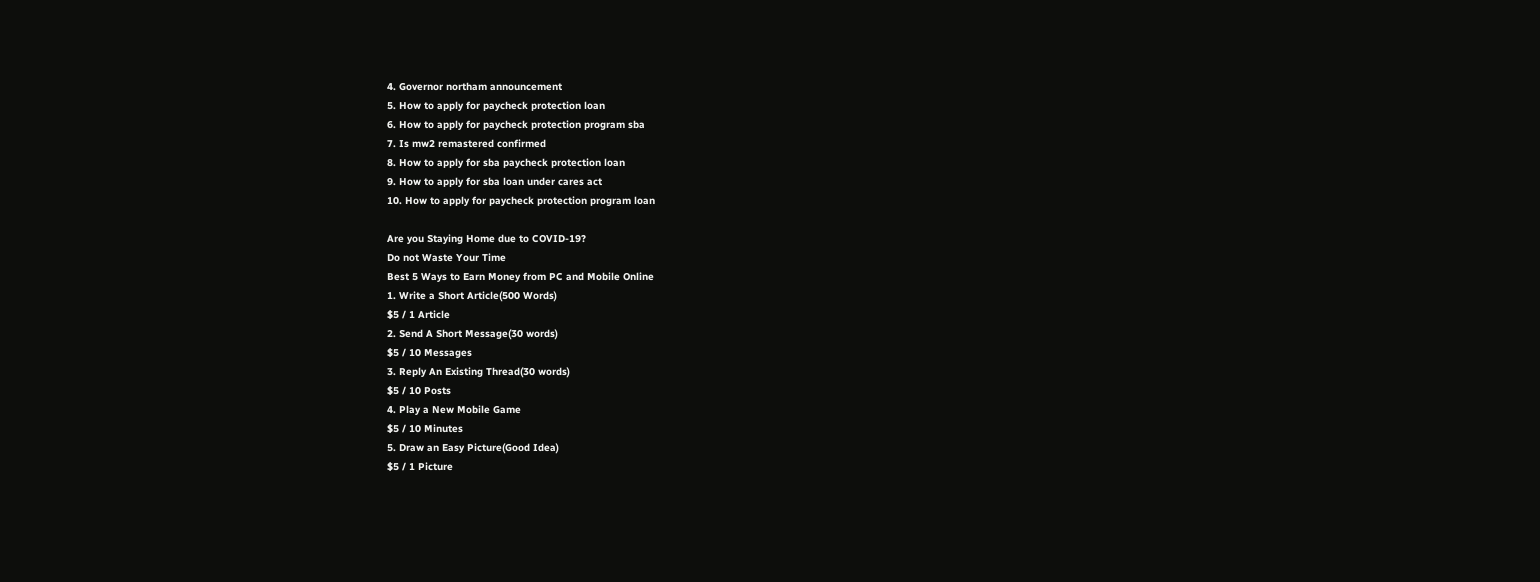4. Governor northam announcement
5. How to apply for paycheck protection loan
6. How to apply for paycheck protection program sba
7. Is mw2 remastered confirmed
8. How to apply for sba paycheck protection loan
9. How to apply for sba loan under cares act
10. How to apply for paycheck protection program loan

Are you Staying Home due to COVID-19?
Do not Waste Your Time
Best 5 Ways to Earn Money from PC and Mobile Online
1. Write a Short Article(500 Words)
$5 / 1 Article
2. Send A Short Message(30 words)
$5 / 10 Messages
3. Reply An Existing Thread(30 words)
$5 / 10 Posts
4. Play a New Mobile Game
$5 / 10 Minutes
5. Draw an Easy Picture(Good Idea)
$5 / 1 Picture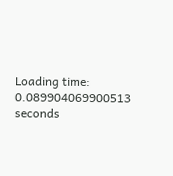Loading time: 0.089904069900513 seconds